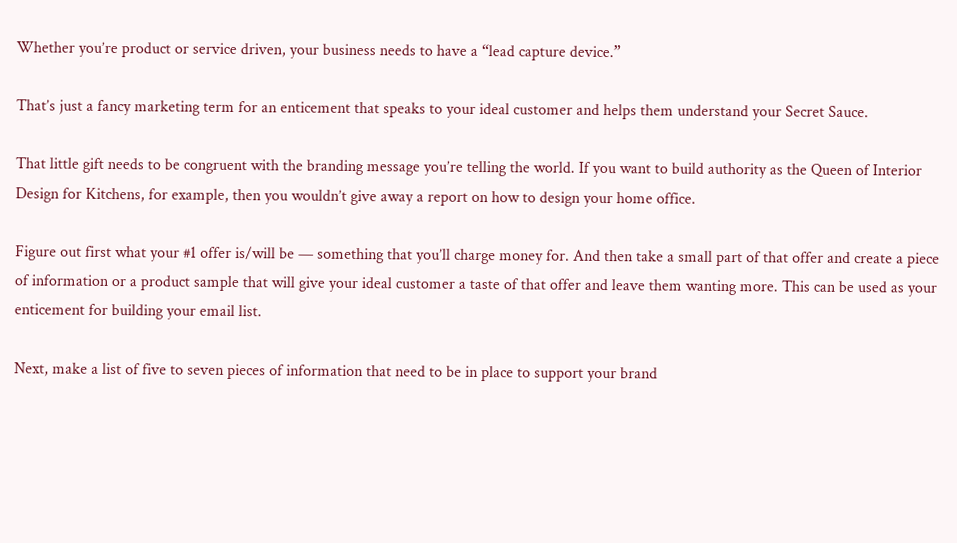Whether you’re product or service driven, your business needs to have a “lead capture device.”

That’s just a fancy marketing term for an enticement that speaks to your ideal customer and helps them understand your Secret Sauce.

That little gift needs to be congruent with the branding message you’re telling the world. If you want to build authority as the Queen of Interior Design for Kitchens, for example, then you wouldn’t give away a report on how to design your home office.

Figure out first what your #1 offer is/will be — something that you’ll charge money for. And then take a small part of that offer and create a piece of information or a product sample that will give your ideal customer a taste of that offer and leave them wanting more. This can be used as your enticement for building your email list.

Next, make a list of five to seven pieces of information that need to be in place to support your brand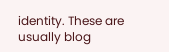identity. These are usually blog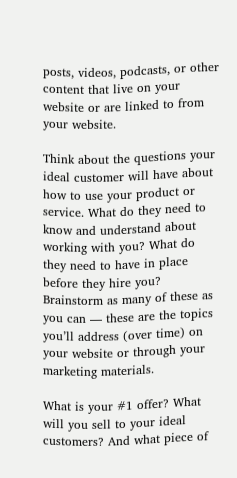posts, videos, podcasts, or other content that live on your website or are linked to from your website.

Think about the questions your ideal customer will have about how to use your product or service. What do they need to know and understand about working with you? What do they need to have in place before they hire you? Brainstorm as many of these as you can — these are the topics you’ll address (over time) on your website or through your marketing materials.

What is your #1 offer? What will you sell to your ideal customers? And what piece of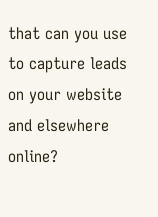that can you use to capture leads on your website and elsewhere online?